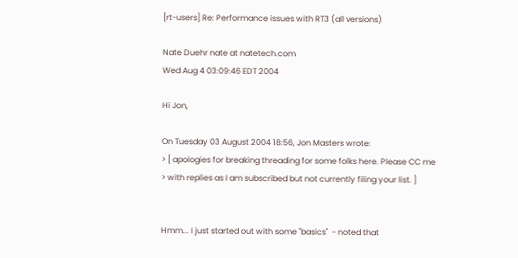[rt-users] Re: Performance issues with RT3 (all versions)

Nate Duehr nate at natetech.com
Wed Aug 4 03:09:46 EDT 2004

Hi Jon,

On Tuesday 03 August 2004 18:56, Jon Masters wrote:
> [ apologies for breaking threading for some folks here. Please CC me
> with replies as I am subscribed but not currently filing your list. ]


Hmm... I just started out with some "basics"  - noted that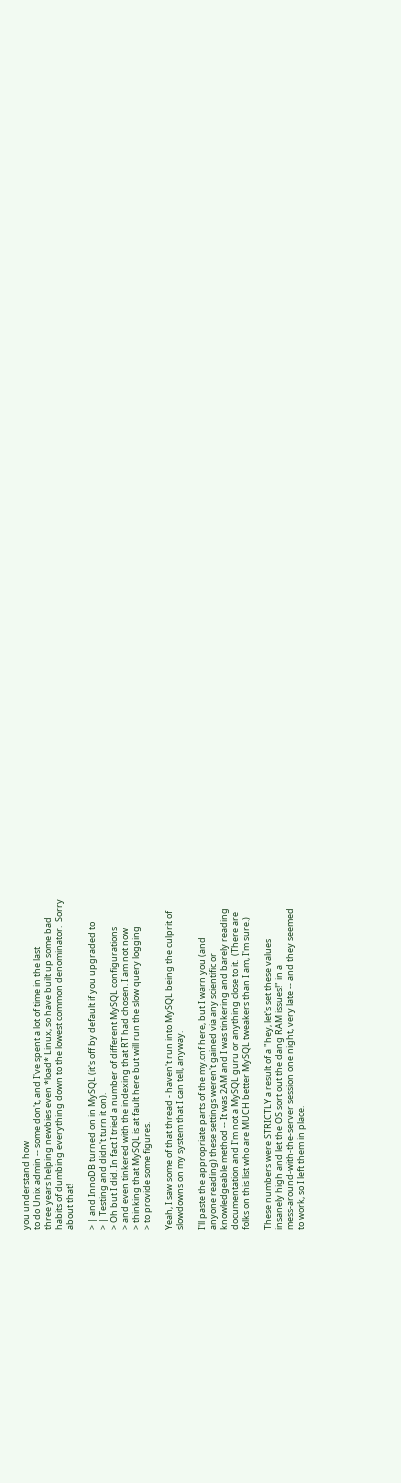you understand how
to do Unix admin -- some don't, and I've spent a lot of time in the last
three years helping newbies even *load* Linux, so have built up some bad
habits of dumbing everything down to the lowest common denominator.  Sorry
about that!

> | and InnoDB turned on in MySQL (it's off by default if you upgraded to
> | Testing and didn't turn it on).
> Oh but I did. In fact I tried a number of different MySQL configurations
> and even tinkered with the indexing that RT had chosen. I am not now
> thinking that MySQL is at fault here but will run the slow query logging
> to provide some figures.

Yeah, I saw some of that thread - haven't run into MySQL being the culprit of
slowdowns on my system that I can tell, anyway.

I'll paste the appropriate parts of the my.cnf here, but I warn you (and
anyone reading) these settings weren't gained via any scientific or
knowledgeable method -- It was 2AM and I was tinkering and barely reading
documentation and I'm not a MySQL guru or anything close to it.  (There are
folks on this list who are MUCH better MySQL tweakers than I am, I'm sure.)

These numbers were STRICTLY a result of a "hey, let's set these values
insanely high and let the OS sort out the dang RAM issues!" in a
mess-around-with-the-server session one night, very late -- and they seemed
to work, so I left them in place.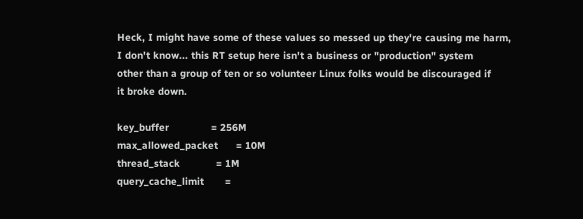Heck, I might have some of these values so messed up they're causing me harm,
I don't know... this RT setup here isn't a business or "production" system
other than a group of ten or so volunteer Linux folks would be discouraged if
it broke down.

key_buffer              = 256M
max_allowed_packet      = 10M
thread_stack            = 1M
query_cache_limit       =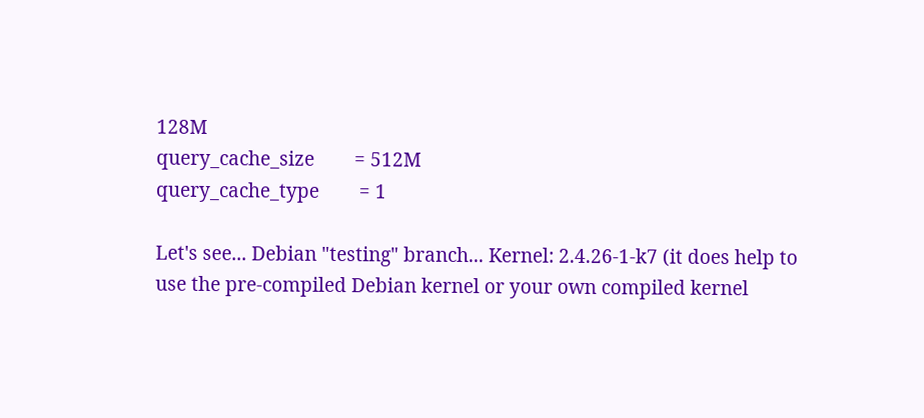128M
query_cache_size        = 512M
query_cache_type        = 1

Let's see... Debian "testing" branch... Kernel: 2.4.26-1-k7 (it does help to
use the pre-compiled Debian kernel or your own compiled kernel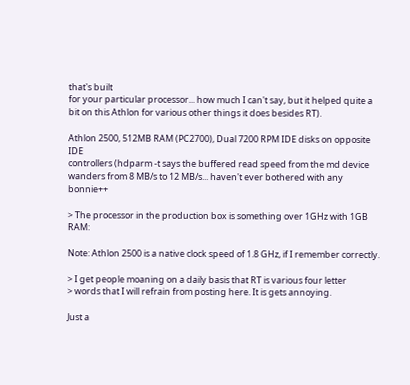that's built
for your particular processor... how much I can't say, but it helped quite a
bit on this Athlon for various other things it does besides RT).

Athlon 2500, 512MB RAM (PC2700), Dual 7200 RPM IDE disks on opposite IDE
controllers (hdparm -t says the buffered read speed from the md device
wanders from 8 MB/s to 12 MB/s... haven't ever bothered with any bonnie++

> The processor in the production box is something over 1GHz with 1GB RAM:

Note: Athlon 2500 is a native clock speed of 1.8 GHz, if I remember correctly.

> I get people moaning on a daily basis that RT is various four letter
> words that I will refrain from posting here. It is gets annoying.

Just a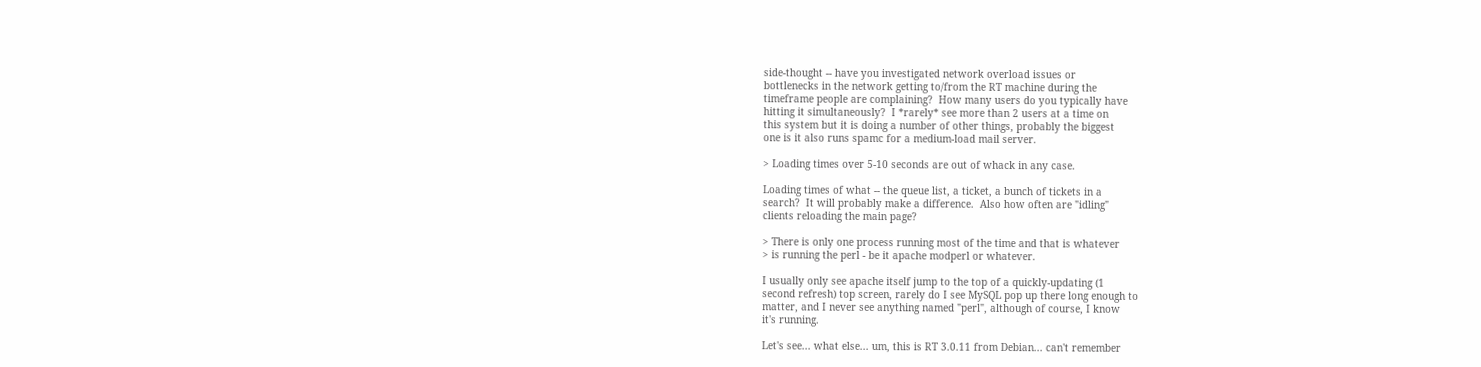side-thought -- have you investigated network overload issues or
bottlenecks in the network getting to/from the RT machine during the
timeframe people are complaining?  How many users do you typically have
hitting it simultaneously?  I *rarely* see more than 2 users at a time on
this system but it is doing a number of other things, probably the biggest
one is it also runs spamc for a medium-load mail server.

> Loading times over 5-10 seconds are out of whack in any case.

Loading times of what -- the queue list, a ticket, a bunch of tickets in a
search?  It will probably make a difference.  Also how often are "idling"
clients reloading the main page?

> There is only one process running most of the time and that is whatever
> is running the perl - be it apache modperl or whatever.

I usually only see apache itself jump to the top of a quickly-updating (1
second refresh) top screen, rarely do I see MySQL pop up there long enough to
matter, and I never see anything named "perl", although of course, I know
it's running.

Let's see... what else... um, this is RT 3.0.11 from Debian... can't remember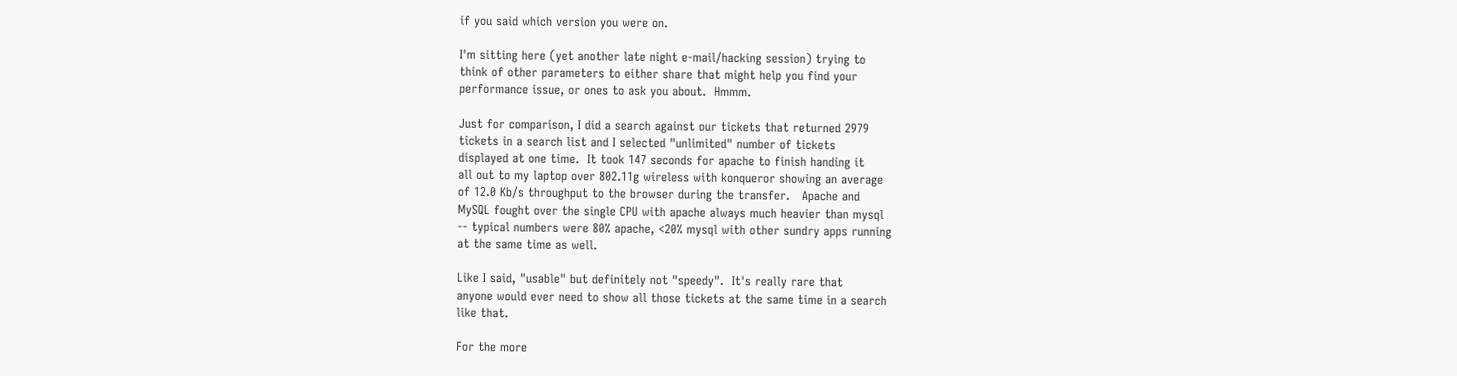if you said which version you were on.

I'm sitting here (yet another late night e-mail/hacking session) trying to
think of other parameters to either share that might help you find your
performance issue, or ones to ask you about.  Hmmm.

Just for comparison, I did a search against our tickets that returned 2979
tickets in a search list and I selected "unlimited" number of tickets
displayed at one time.  It took 147 seconds for apache to finish handing it
all out to my laptop over 802.11g wireless with konqueror showing an average
of 12.0 Kb/s throughput to the browser during the transfer.   Apache and
MySQL fought over the single CPU with apache always much heavier than mysql
-- typical numbers were 80% apache, <20% mysql with other sundry apps running
at the same time as well.

Like I said, "usable" but definitely not "speedy".  It's really rare that
anyone would ever need to show all those tickets at the same time in a search
like that.

For the more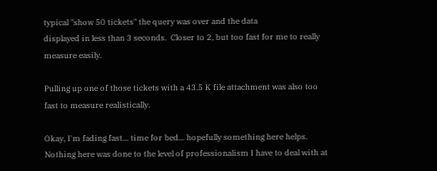typical "show 50 tickets" the query was over and the data
displayed in less than 3 seconds.  Closer to 2, but too fast for me to really
measure easily.

Pulling up one of those tickets with a 43.5 K file attachment was also too
fast to measure realistically.

Okay, I'm fading fast... time for bed... hopefully something here helps.
Nothing here was done to the level of professionalism I have to deal with at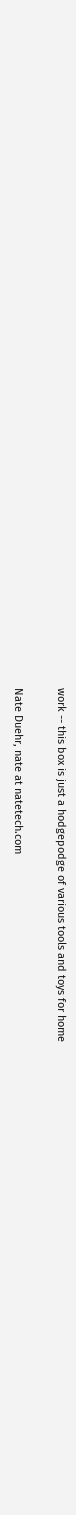work -- this box is just a hodgepodge of various tools and toys for home

Nate Duehr, nate at natetech.com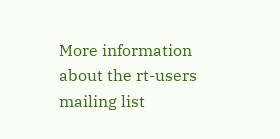More information about the rt-users mailing list